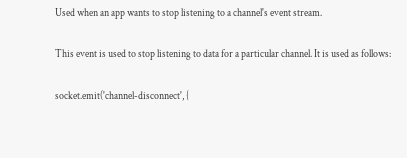Used when an app wants to stop listening to a channel's event stream.

This event is used to stop listening to data for a particular channel. It is used as follows:

socket.emit('channel-disconnect', {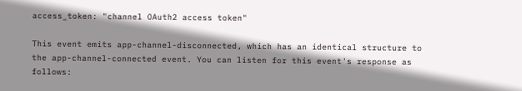access_token: "channel OAuth2 access token"

This event emits app-channel-disconnected, which has an identical structure to the app-channel-connected event. You can listen for this event's response as follows: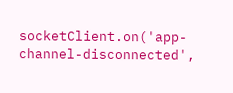socketClient.on('app-channel-disconnected',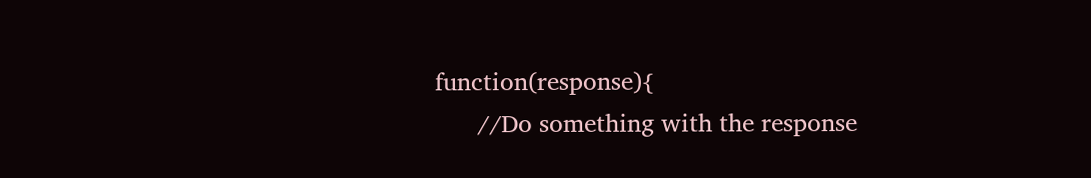function(response){
      //Do something with the response